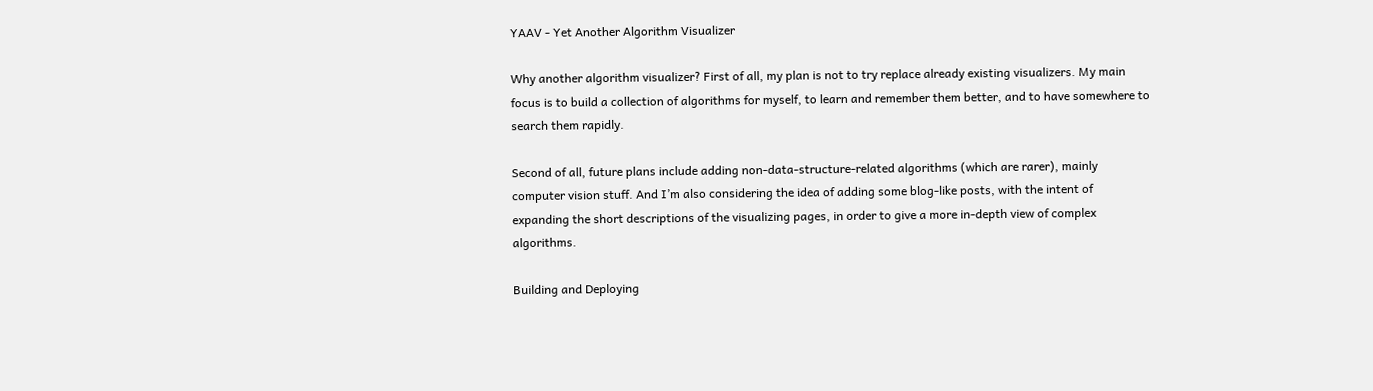YAAV - Yet Another Algorithm Visualizer

Why another algorithm visualizer? First of all, my plan is not to try replace already existing visualizers. My main focus is to build a collection of algorithms for myself, to learn and remember them better, and to have somewhere to search them rapidly.

Second of all, future plans include adding non-data-structure-related algorithms (which are rarer), mainly computer vision stuff. And I’m also considering the idea of adding some blog-like posts, with the intent of expanding the short descriptions of the visualizing pages, in order to give a more in-depth view of complex algorithms.

Building and Deploying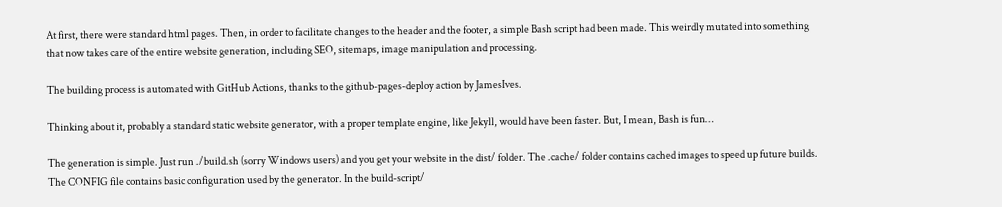At first, there were standard html pages. Then, in order to facilitate changes to the header and the footer, a simple Bash script had been made. This weirdly mutated into something that now takes care of the entire website generation, including SEO, sitemaps, image manipulation and processing.

The building process is automated with GitHub Actions, thanks to the github-pages-deploy action by JamesIves.

Thinking about it, probably a standard static website generator, with a proper template engine, like Jekyll, would have been faster. But, I mean, Bash is fun…

The generation is simple. Just run ./build.sh (sorry Windows users) and you get your website in the dist/ folder. The .cache/ folder contains cached images to speed up future builds. The CONFIG file contains basic configuration used by the generator. In the build-script/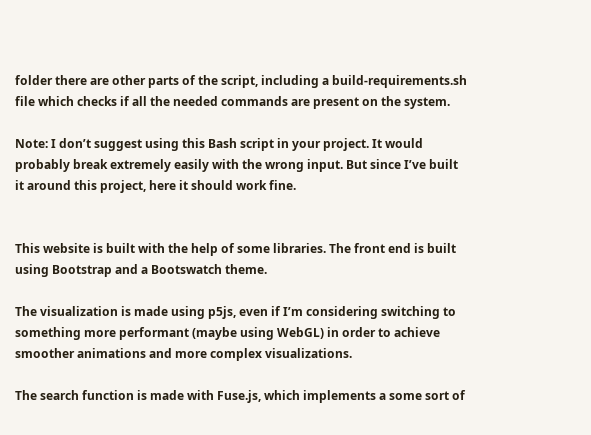folder there are other parts of the script, including a build-requirements.sh file which checks if all the needed commands are present on the system.

Note: I don’t suggest using this Bash script in your project. It would probably break extremely easily with the wrong input. But since I’ve built it around this project, here it should work fine.


This website is built with the help of some libraries. The front end is built using Bootstrap and a Bootswatch theme.

The visualization is made using p5js, even if I’m considering switching to something more performant (maybe using WebGL) in order to achieve smoother animations and more complex visualizations.

The search function is made with Fuse.js, which implements a some sort of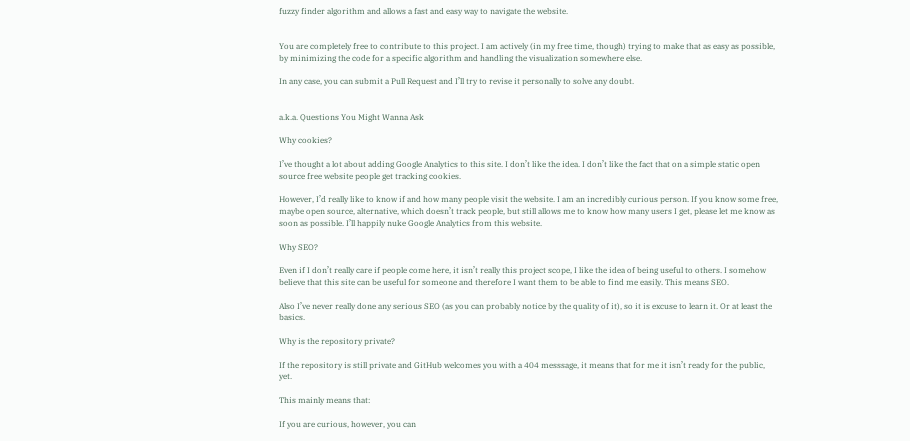fuzzy finder algorithm and allows a fast and easy way to navigate the website.


You are completely free to contribute to this project. I am actively (in my free time, though) trying to make that as easy as possible, by minimizing the code for a specific algorithm and handling the visualization somewhere else.

In any case, you can submit a Pull Request and I’ll try to revise it personally to solve any doubt.


a.k.a. Questions You Might Wanna Ask

Why cookies?

I’ve thought a lot about adding Google Analytics to this site. I don’t like the idea. I don’t like the fact that on a simple static open source free website people get tracking cookies.

However, I’d really like to know if and how many people visit the website. I am an incredibly curious person. If you know some free, maybe open source, alternative, which doesn’t track people, but still allows me to know how many users I get, please let me know as soon as possible. I’ll happily nuke Google Analytics from this website.

Why SEO?

Even if I don’t really care if people come here, it isn’t really this project scope, I like the idea of being useful to others. I somehow believe that this site can be useful for someone and therefore I want them to be able to find me easily. This means SEO.

Also I’ve never really done any serious SEO (as you can probably notice by the quality of it), so it is excuse to learn it. Or at least the basics.

Why is the repository private?

If the repository is still private and GitHub welcomes you with a 404 messsage, it means that for me it isn’t ready for the public, yet.

This mainly means that:

If you are curious, however, you can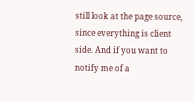still look at the page source, since everything is client side. And if you want to notify me of a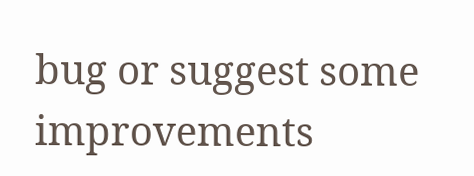bug or suggest some improvements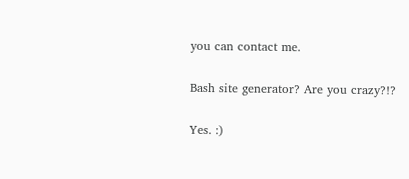you can contact me.

Bash site generator? Are you crazy?!?

Yes. :)